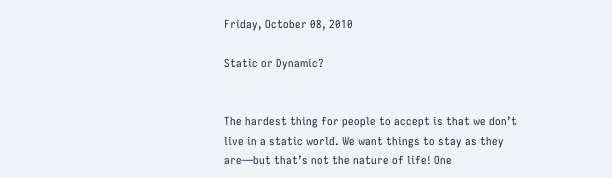Friday, October 08, 2010

Static or Dynamic?


The hardest thing for people to accept is that we don’t live in a static world. We want things to stay as they are—but that’s not the nature of life! One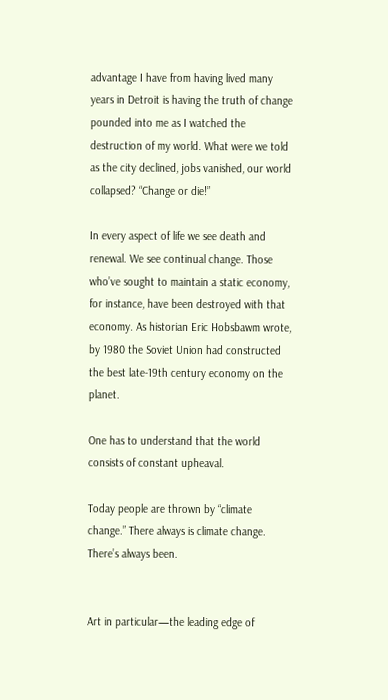advantage I have from having lived many years in Detroit is having the truth of change pounded into me as I watched the destruction of my world. What were we told as the city declined, jobs vanished, our world collapsed? “Change or die!”

In every aspect of life we see death and renewal. We see continual change. Those who’ve sought to maintain a static economy, for instance, have been destroyed with that economy. As historian Eric Hobsbawm wrote, by 1980 the Soviet Union had constructed the best late-19th century economy on the planet.

One has to understand that the world consists of constant upheaval.

Today people are thrown by “climate change.” There always is climate change. There’s always been.


Art in particular—the leading edge of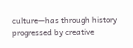culture—has through history progressed by creative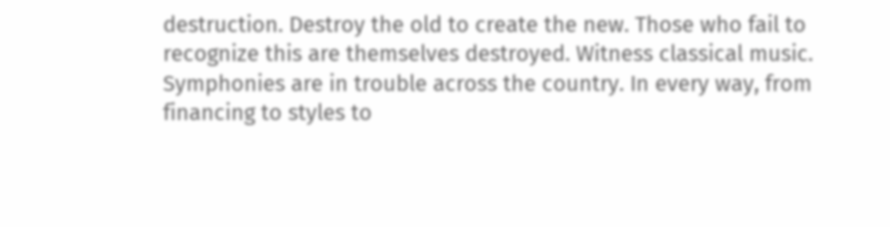destruction. Destroy the old to create the new. Those who fail to recognize this are themselves destroyed. Witness classical music. Symphonies are in trouble across the country. In every way, from financing to styles to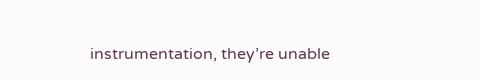instrumentation, they’re unable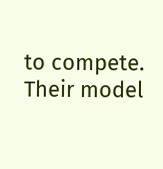to compete. Their model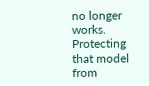no longer works. Protecting that model from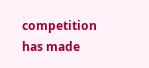competition has made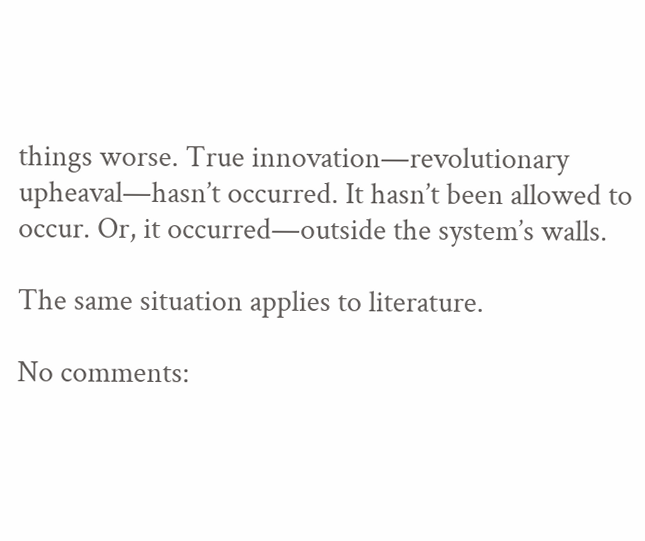things worse. True innovation—revolutionary upheaval—hasn’t occurred. It hasn’t been allowed to occur. Or, it occurred—outside the system’s walls.

The same situation applies to literature.

No comments: